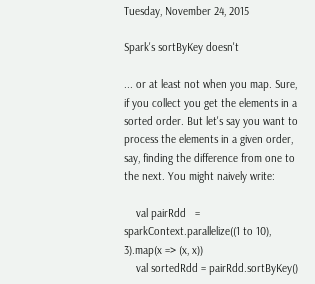Tuesday, November 24, 2015

Spark's sortByKey doesn't

... or at least not when you map. Sure, if you collect you get the elements in a sorted order. But let's say you want to process the elements in a given order, say, finding the difference from one to the next. You might naively write:

    val pairRdd   = sparkContext.parallelize((1 to 10), 3).map(x => (x, x))
    val sortedRdd = pairRdd.sortByKey()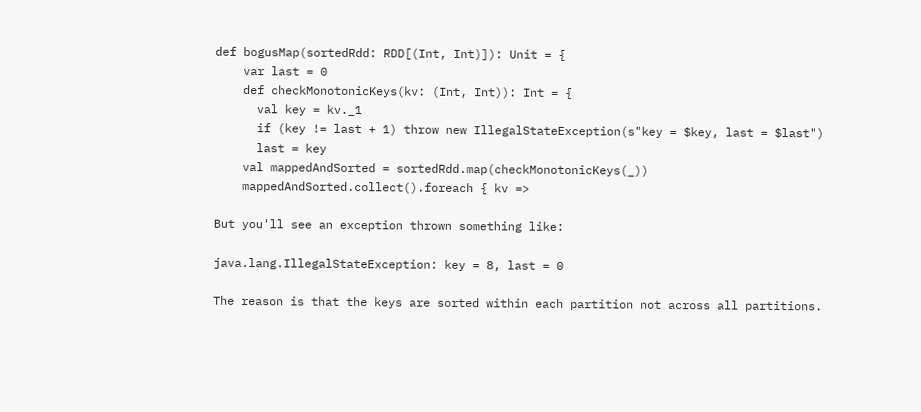def bogusMap(sortedRdd: RDD[(Int, Int)]): Unit = {
    var last = 0
    def checkMonotonicKeys(kv: (Int, Int)): Int = {
      val key = kv._1
      if (key != last + 1) throw new IllegalStateException(s"key = $key, last = $last")
      last = key
    val mappedAndSorted = sortedRdd.map(checkMonotonicKeys(_))
    mappedAndSorted.collect().foreach { kv =>

But you'll see an exception thrown something like:

java.lang.IllegalStateException: key = 8, last = 0

The reason is that the keys are sorted within each partition not across all partitions.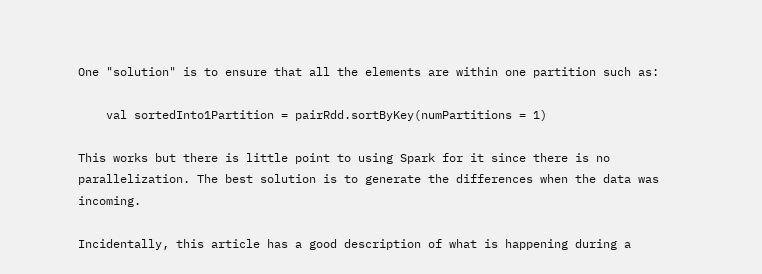One "solution" is to ensure that all the elements are within one partition such as:

    val sortedInto1Partition = pairRdd.sortByKey(numPartitions = 1)

This works but there is little point to using Spark for it since there is no parallelization. The best solution is to generate the differences when the data was incoming.

Incidentally, this article has a good description of what is happening during a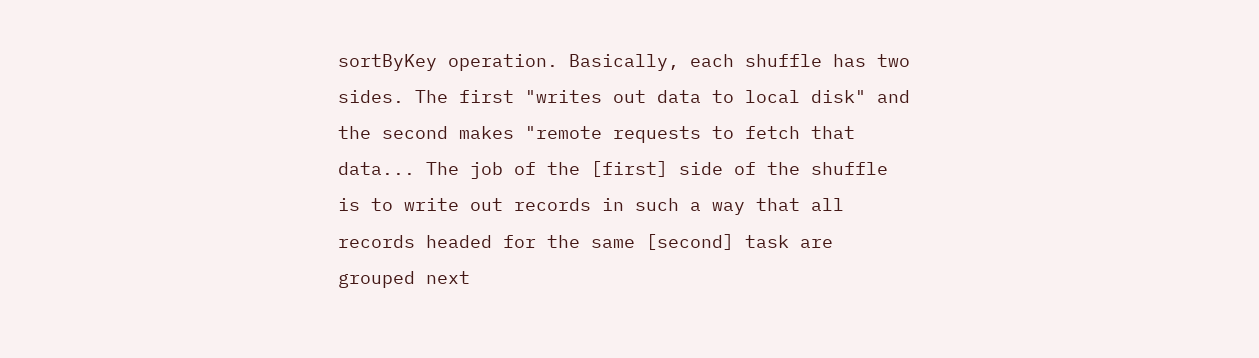sortByKey operation. Basically, each shuffle has two sides. The first "writes out data to local disk" and the second makes "remote requests to fetch that data... The job of the [first] side of the shuffle is to write out records in such a way that all records headed for the same [second] task are grouped next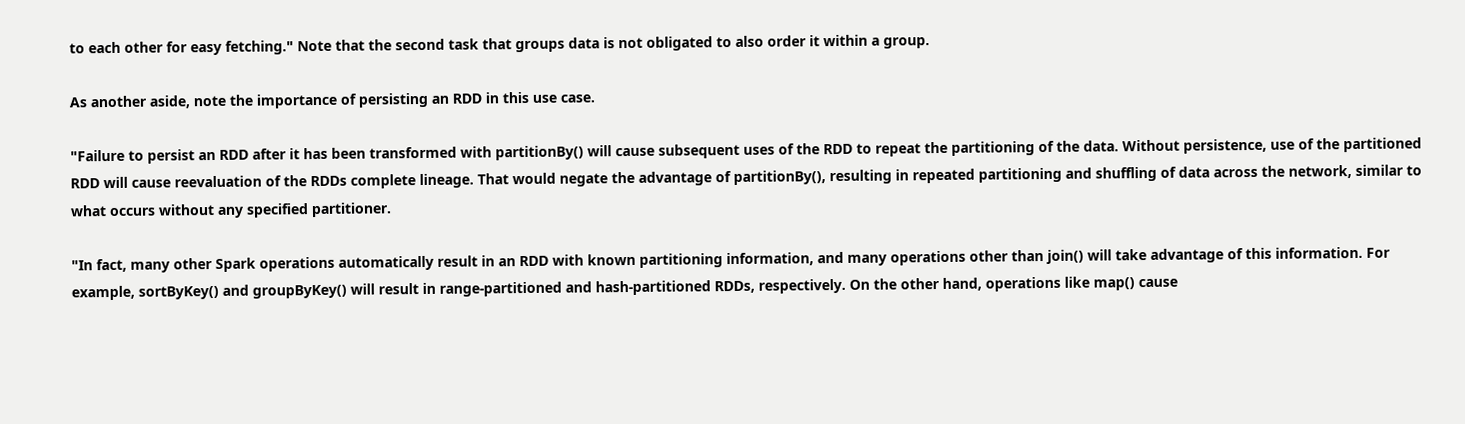to each other for easy fetching." Note that the second task that groups data is not obligated to also order it within a group.

As another aside, note the importance of persisting an RDD in this use case.

"Failure to persist an RDD after it has been transformed with partitionBy() will cause subsequent uses of the RDD to repeat the partitioning of the data. Without persistence, use of the partitioned RDD will cause reevaluation of the RDDs complete lineage. That would negate the advantage of partitionBy(), resulting in repeated partitioning and shuffling of data across the network, similar to what occurs without any specified partitioner.

"In fact, many other Spark operations automatically result in an RDD with known partitioning information, and many operations other than join() will take advantage of this information. For example, sortByKey() and groupByKey() will result in range-partitioned and hash-partitioned RDDs, respectively. On the other hand, operations like map() cause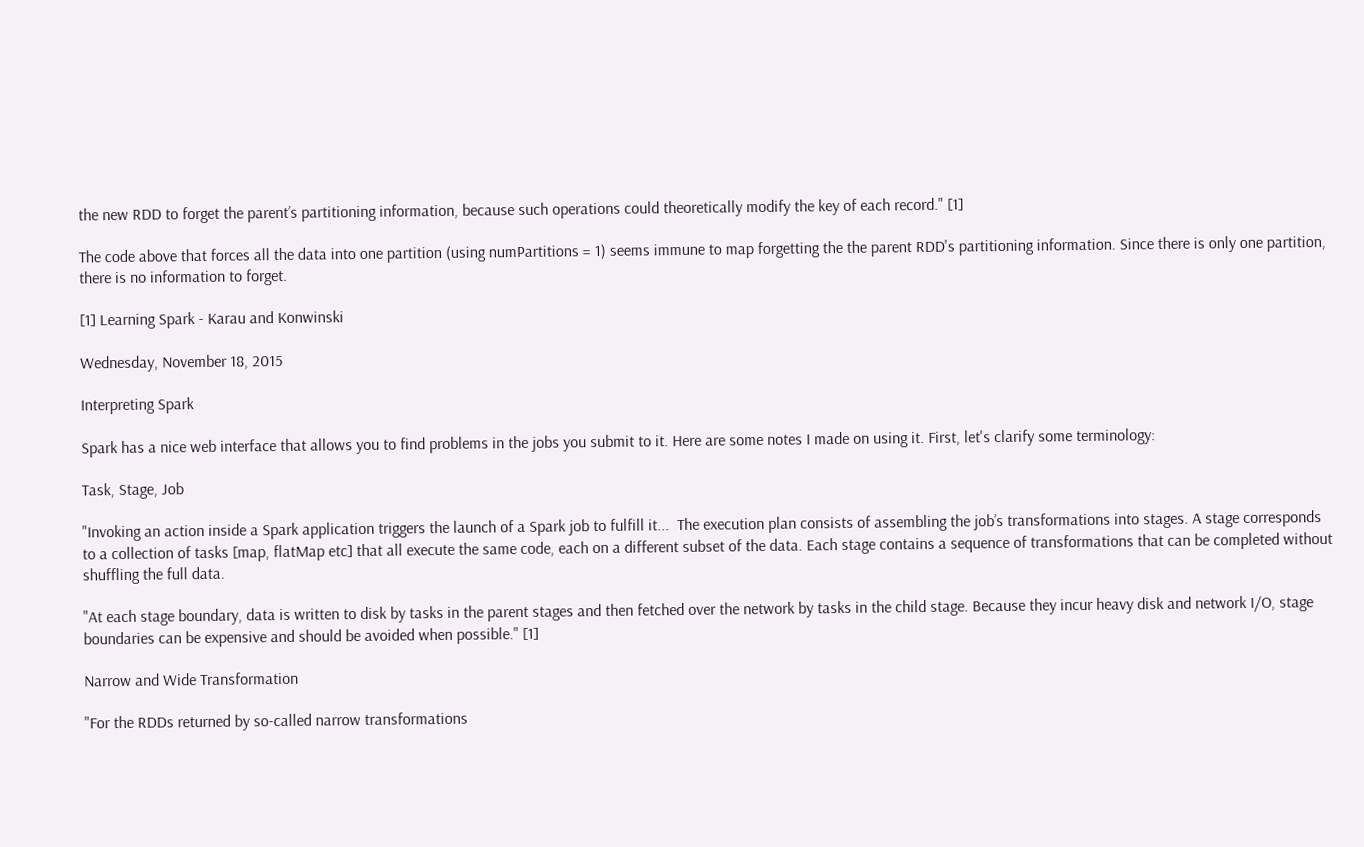the new RDD to forget the parent’s partitioning information, because such operations could theoretically modify the key of each record." [1]

The code above that forces all the data into one partition (using numPartitions = 1) seems immune to map forgetting the the parent RDD's partitioning information. Since there is only one partition, there is no information to forget.

[1] Learning Spark - Karau and Konwinski

Wednesday, November 18, 2015

Interpreting Spark

Spark has a nice web interface that allows you to find problems in the jobs you submit to it. Here are some notes I made on using it. First, let's clarify some terminology:

Task, Stage, Job

"Invoking an action inside a Spark application triggers the launch of a Spark job to fulfill it...  The execution plan consists of assembling the job’s transformations into stages. A stage corresponds to a collection of tasks [map, flatMap etc] that all execute the same code, each on a different subset of the data. Each stage contains a sequence of transformations that can be completed without shuffling the full data.

"At each stage boundary, data is written to disk by tasks in the parent stages and then fetched over the network by tasks in the child stage. Because they incur heavy disk and network I/O, stage boundaries can be expensive and should be avoided when possible." [1]

Narrow and Wide Transformation

"For the RDDs returned by so-called narrow transformations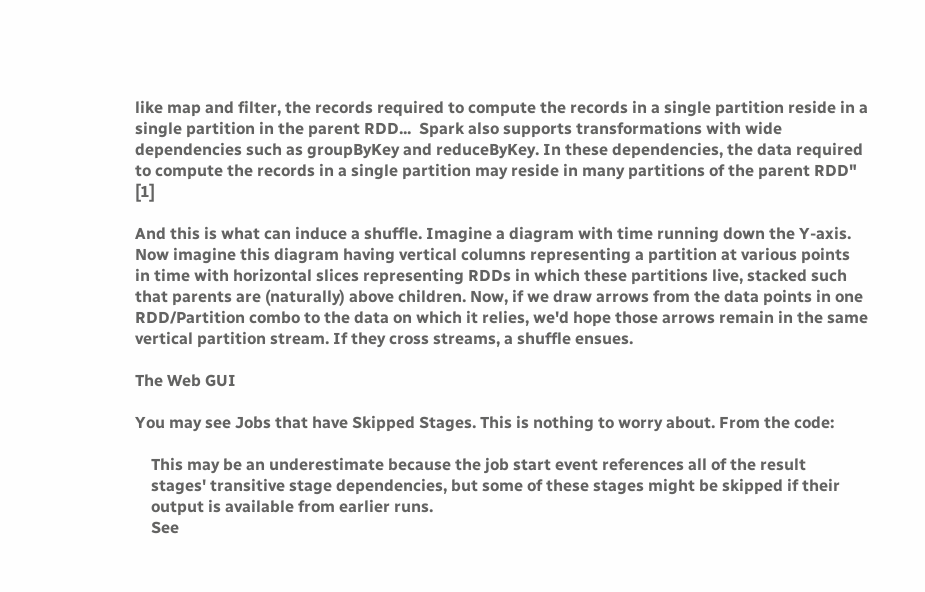like map and filter, the records required to compute the records in a single partition reside in a single partition in the parent RDD...  Spark also supports transformations with wide dependencies such as groupByKey and reduceByKey. In these dependencies, the data required to compute the records in a single partition may reside in many partitions of the parent RDD" [1]

And this is what can induce a shuffle. Imagine a diagram with time running down the Y-axis. Now imagine this diagram having vertical columns representing a partition at various points in time with horizontal slices representing RDDs in which these partitions live, stacked such that parents are (naturally) above children. Now, if we draw arrows from the data points in one RDD/Partition combo to the data on which it relies, we'd hope those arrows remain in the same vertical partition stream. If they cross streams, a shuffle ensues.

The Web GUI

You may see Jobs that have Skipped Stages. This is nothing to worry about. From the code:

    This may be an underestimate because the job start event references all of the result
    stages' transitive stage dependencies, but some of these stages might be skipped if their
    output is available from earlier runs.
    See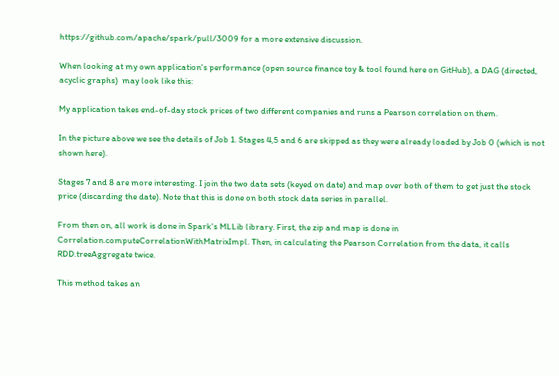https://github.com/apache/spark/pull/3009 for a more extensive discussion.

When looking at my own application's performance (open source finance toy & tool found here on GitHub), a DAG (directed, acyclic graphs)  may look like this:

My application takes end-of-day stock prices of two different companies and runs a Pearson correlation on them.

In the picture above we see the details of Job 1. Stages 4,5 and 6 are skipped as they were already loaded by Job 0 (which is not shown here).

Stages 7 and 8 are more interesting. I join the two data sets (keyed on date) and map over both of them to get just the stock price (discarding the date). Note that this is done on both stock data series in parallel.

From then on, all work is done in Spark's MLLib library. First, the zip and map is done in Correlation.computeCorrelationWithMatrixImpl. Then, in calculating the Pearson Correlation from the data, it calls RDD.treeAggregate twice.

This method takes an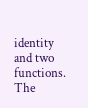identity and two functions. The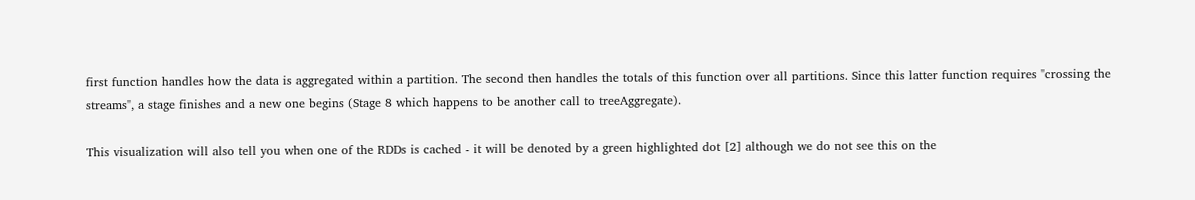first function handles how the data is aggregated within a partition. The second then handles the totals of this function over all partitions. Since this latter function requires "crossing the streams", a stage finishes and a new one begins (Stage 8 which happens to be another call to treeAggregate).

This visualization will also tell you when one of the RDDs is cached - it will be denoted by a green highlighted dot [2] although we do not see this on the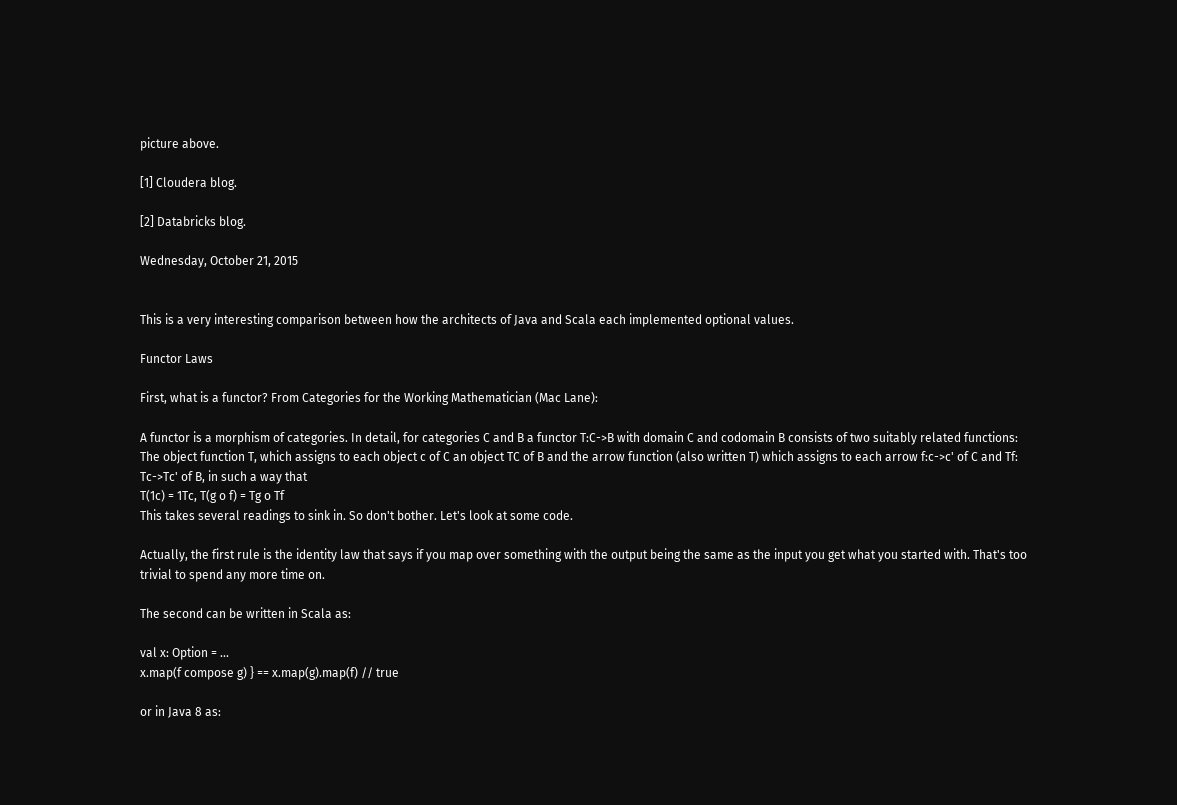picture above.

[1] Cloudera blog.

[2] Databricks blog.

Wednesday, October 21, 2015


This is a very interesting comparison between how the architects of Java and Scala each implemented optional values.

Functor Laws

First, what is a functor? From Categories for the Working Mathematician (Mac Lane):

A functor is a morphism of categories. In detail, for categories C and B a functor T:C->B with domain C and codomain B consists of two suitably related functions: The object function T, which assigns to each object c of C an object TC of B and the arrow function (also written T) which assigns to each arrow f:c->c' of C and Tf: Tc->Tc' of B, in such a way that
T(1c) = 1Tc, T(g o f) = Tg o Tf
This takes several readings to sink in. So don't bother. Let's look at some code.

Actually, the first rule is the identity law that says if you map over something with the output being the same as the input you get what you started with. That's too trivial to spend any more time on.

The second can be written in Scala as:

val x: Option = ...
x.map(f compose g) } == x.map(g).map(f) // true

or in Java 8 as: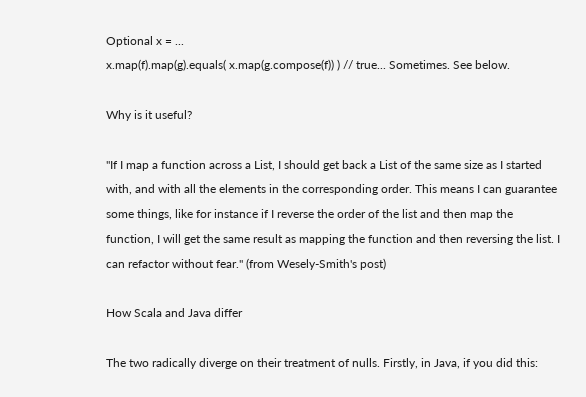Optional x = ...
x.map(f).map(g).equals( x.map(g.compose(f)) ) // true... Sometimes. See below.

Why is it useful?

"If I map a function across a List, I should get back a List of the same size as I started with, and with all the elements in the corresponding order. This means I can guarantee some things, like for instance if I reverse the order of the list and then map the function, I will get the same result as mapping the function and then reversing the list. I can refactor without fear." (from Wesely-Smith's post)

How Scala and Java differ

The two radically diverge on their treatment of nulls. Firstly, in Java, if you did this: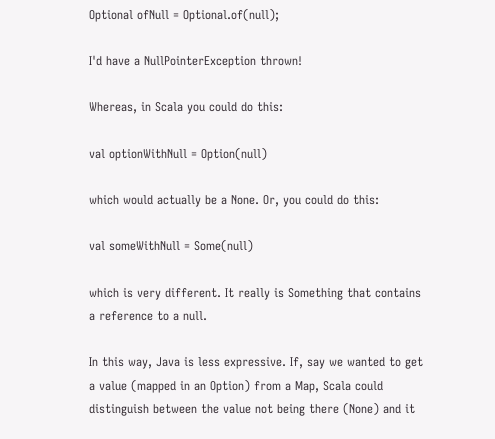Optional ofNull = Optional.of(null);

I'd have a NullPointerException thrown!

Whereas, in Scala you could do this:

val optionWithNull = Option(null)

which would actually be a None. Or, you could do this:

val someWithNull = Some(null)

which is very different. It really is Something that contains a reference to a null.

In this way, Java is less expressive. If, say we wanted to get a value (mapped in an Option) from a Map, Scala could distinguish between the value not being there (None) and it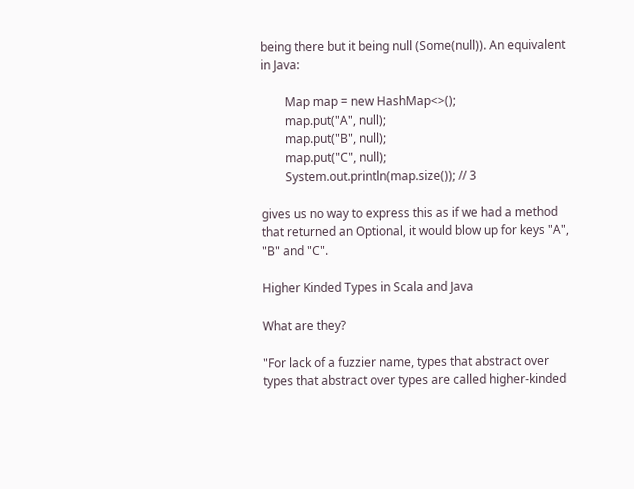being there but it being null (Some(null)). An equivalent in Java:

        Map map = new HashMap<>();
        map.put("A", null);
        map.put("B", null);
        map.put("C", null);
        System.out.println(map.size()); // 3

gives us no way to express this as if we had a method that returned an Optional, it would blow up for keys "A", "B" and "C".

Higher Kinded Types in Scala and Java

What are they?

"For lack of a fuzzier name, types that abstract over types that abstract over types are called higher-kinded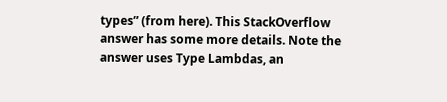types” (from here). This StackOverflow answer has some more details. Note the answer uses Type Lambdas, an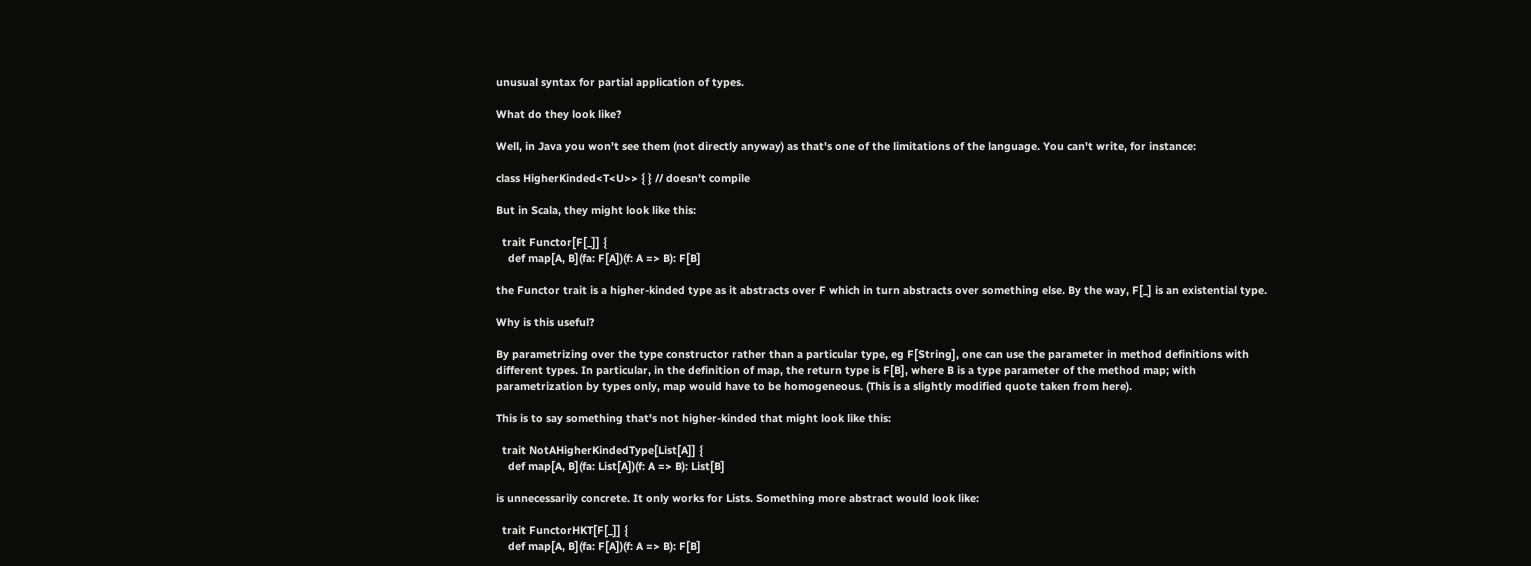unusual syntax for partial application of types.

What do they look like?

Well, in Java you won't see them (not directly anyway) as that's one of the limitations of the language. You can't write, for instance:

class HigherKinded<T<U>> { } // doesn't compile

But in Scala, they might look like this:

  trait Functor[F[_]] {
    def map[A, B](fa: F[A])(f: A => B): F[B]

the Functor trait is a higher-kinded type as it abstracts over F which in turn abstracts over something else. By the way, F[_] is an existential type.

Why is this useful?

By parametrizing over the type constructor rather than a particular type, eg F[String], one can use the parameter in method definitions with different types. In particular, in the definition of map, the return type is F[B], where B is a type parameter of the method map; with parametrization by types only, map would have to be homogeneous. (This is a slightly modified quote taken from here).

This is to say something that's not higher-kinded that might look like this:

  trait NotAHigherKindedType[List[A]] {
    def map[A, B](fa: List[A])(f: A => B): List[B]

is unnecessarily concrete. It only works for Lists. Something more abstract would look like:

  trait FunctorHKT[F[_]] {
    def map[A, B](fa: F[A])(f: A => B): F[B]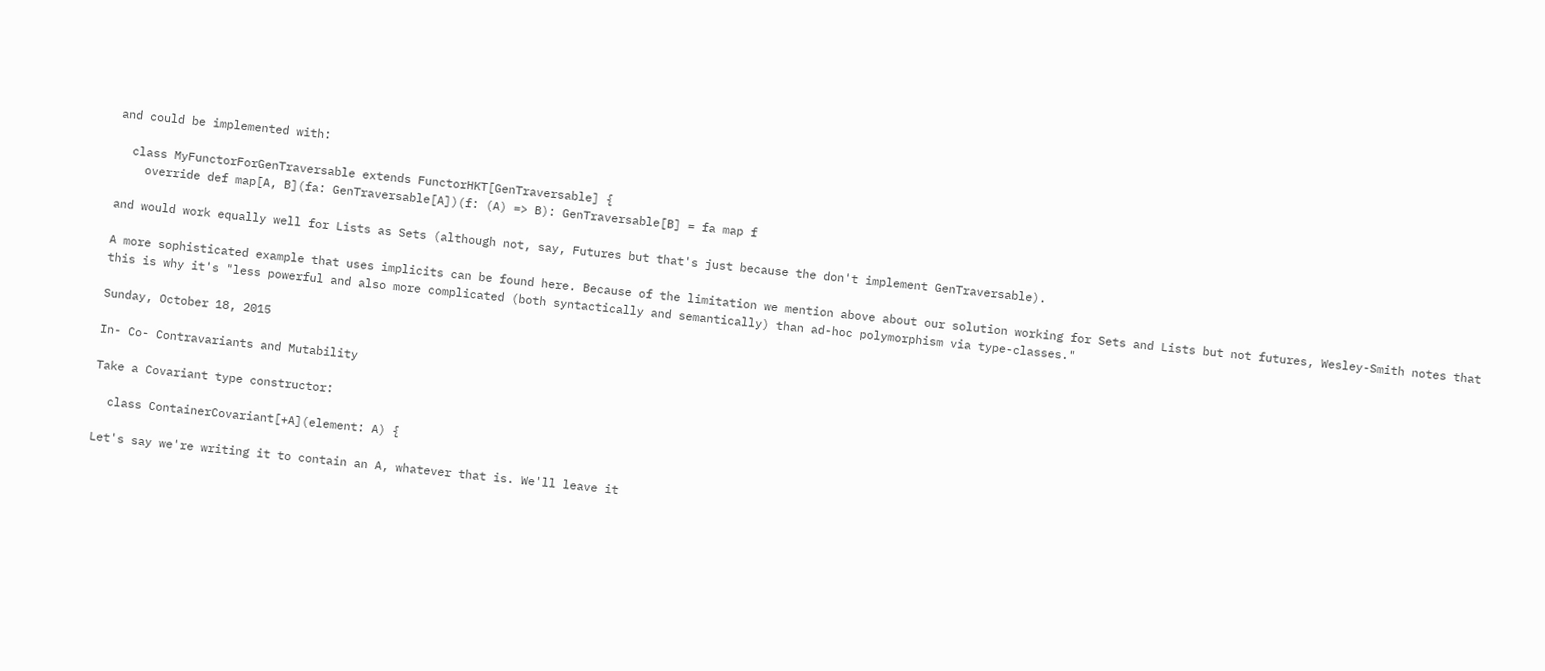and could be implemented with:

  class MyFunctorForGenTraversable extends FunctorHKT[GenTraversable] {
    override def map[A, B](fa: GenTraversable[A])(f: (A) => B): GenTraversable[B] = fa map f

and would work equally well for Lists as Sets (although not, say, Futures but that's just because the don't implement GenTraversable).

A more sophisticated example that uses implicits can be found here. Because of the limitation we mention above about our solution working for Sets and Lists but not futures, Wesley-Smith notes that this is why it's "less powerful and also more complicated (both syntactically and semantically) than ad-hoc polymorphism via type-classes."

Sunday, October 18, 2015

In- Co- Contravariants and Mutability

Take a Covariant type constructor:

  class ContainerCovariant[+A](element: A) {

Let's say we're writing it to contain an A, whatever that is. We'll leave it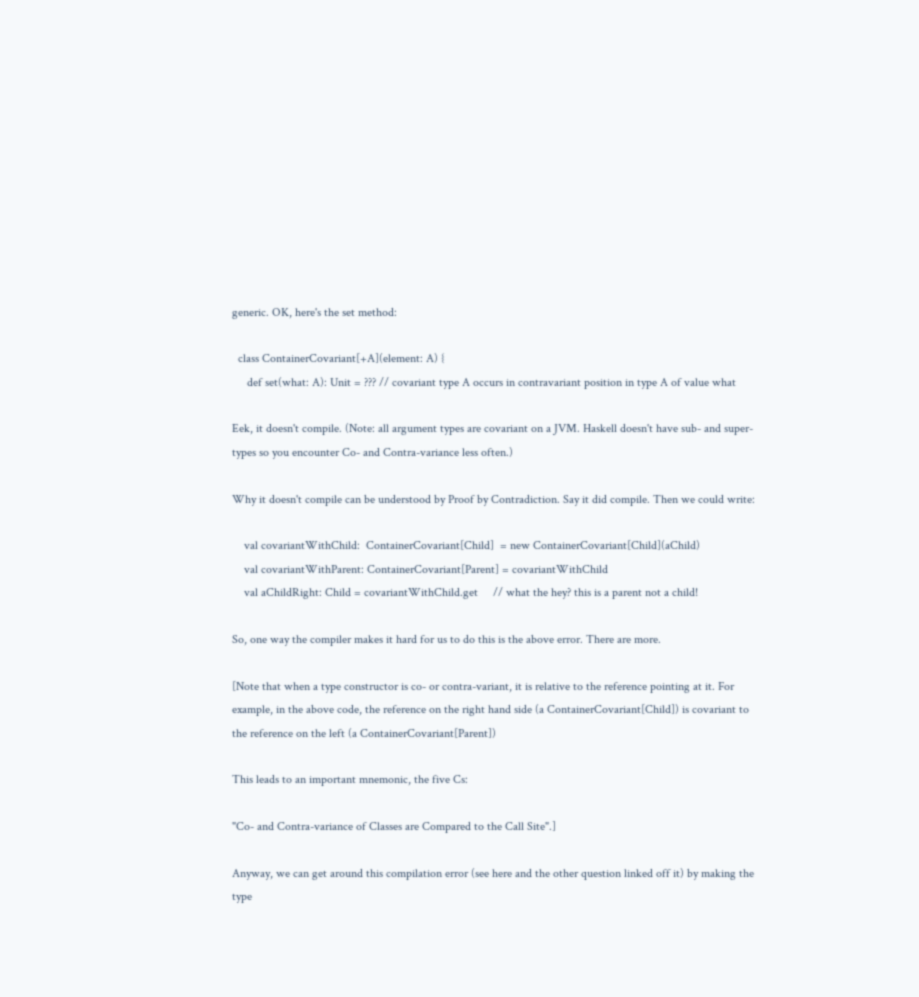generic. OK, here's the set method:

  class ContainerCovariant[+A](element: A) {
     def set(what: A): Unit = ??? // covariant type A occurs in contravariant position in type A of value what

Eek, it doesn't compile. (Note: all argument types are covariant on a JVM. Haskell doesn't have sub- and super-types so you encounter Co- and Contra-variance less often.)

Why it doesn't compile can be understood by Proof by Contradiction. Say it did compile. Then we could write:

    val covariantWithChild:  ContainerCovariant[Child]  = new ContainerCovariant[Child](aChild)
    val covariantWithParent: ContainerCovariant[Parent] = covariantWithChild
    val aChildRight: Child = covariantWithChild.get     // what the hey? this is a parent not a child!

So, one way the compiler makes it hard for us to do this is the above error. There are more.

[Note that when a type constructor is co- or contra-variant, it is relative to the reference pointing at it. For example, in the above code, the reference on the right hand side (a ContainerCovariant[Child]) is covariant to the reference on the left (a ContainerCovariant[Parent])

This leads to an important mnemonic, the five Cs:

"Co- and Contra-variance of Classes are Compared to the Call Site".]

Anyway, we can get around this compilation error (see here and the other question linked off it) by making the type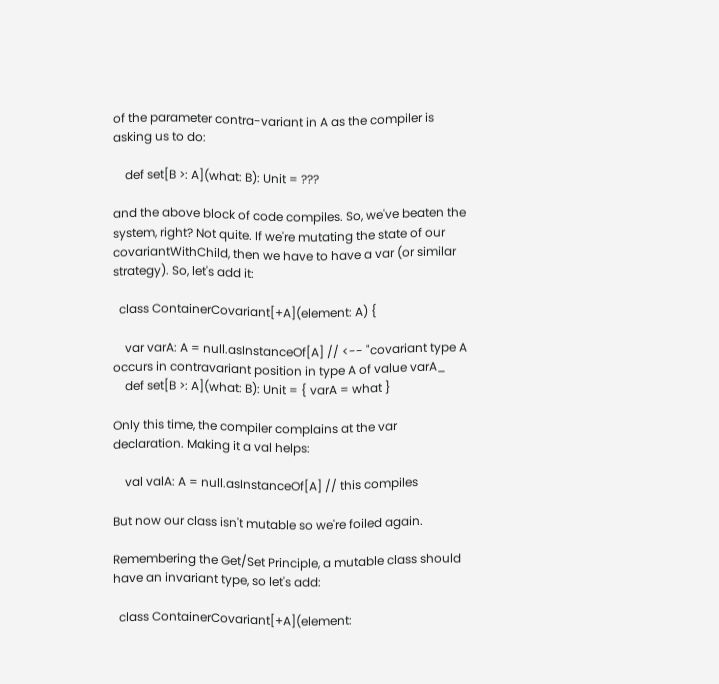of the parameter contra-variant in A as the compiler is asking us to do:

    def set[B >: A](what: B): Unit = ???

and the above block of code compiles. So, we've beaten the system, right? Not quite. If we're mutating the state of our covariantWithChild, then we have to have a var (or similar strategy). So, let's add it:

  class ContainerCovariant[+A](element: A) {

    var varA: A = null.asInstanceOf[A] // <-- "covariant type A occurs in contravariant position in type A of value varA_
    def set[B >: A](what: B): Unit = { varA = what }

Only this time, the compiler complains at the var declaration. Making it a val helps:

    val valA: A = null.asInstanceOf[A] // this compiles

But now our class isn't mutable so we're foiled again.

Remembering the Get/Set Principle, a mutable class should have an invariant type, so let's add:

  class ContainerCovariant[+A](element: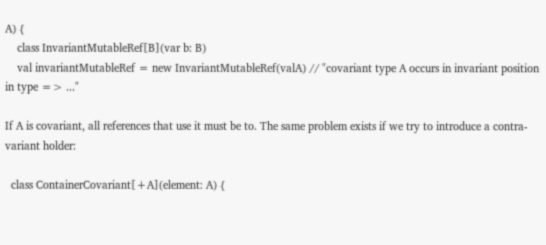A) {
    class InvariantMutableRef[B](var b: B)
    val invariantMutableRef = new InvariantMutableRef(valA) // "covariant type A occurs in invariant position in type => ..."

If A is covariant, all references that use it must be to. The same problem exists if we try to introduce a contra-variant holder:

  class ContainerCovariant[+A](element: A) {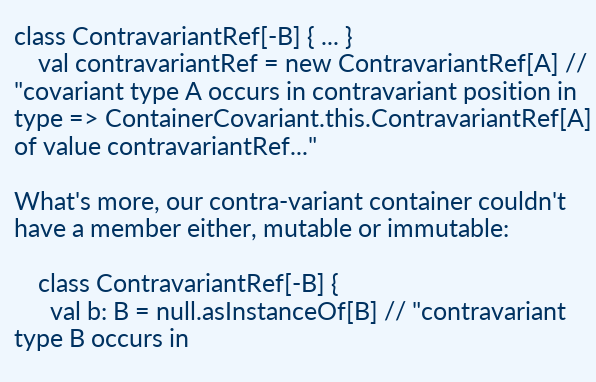class ContravariantRef[-B] { ... }
    val contravariantRef = new ContravariantRef[A] // "covariant type A occurs in contravariant position in type => ContainerCovariant.this.ContravariantRef[A] of value contravariantRef..."

What's more, our contra-variant container couldn't have a member either, mutable or immutable:

    class ContravariantRef[-B] {
      val b: B = null.asInstanceOf[B] // "contravariant type B occurs in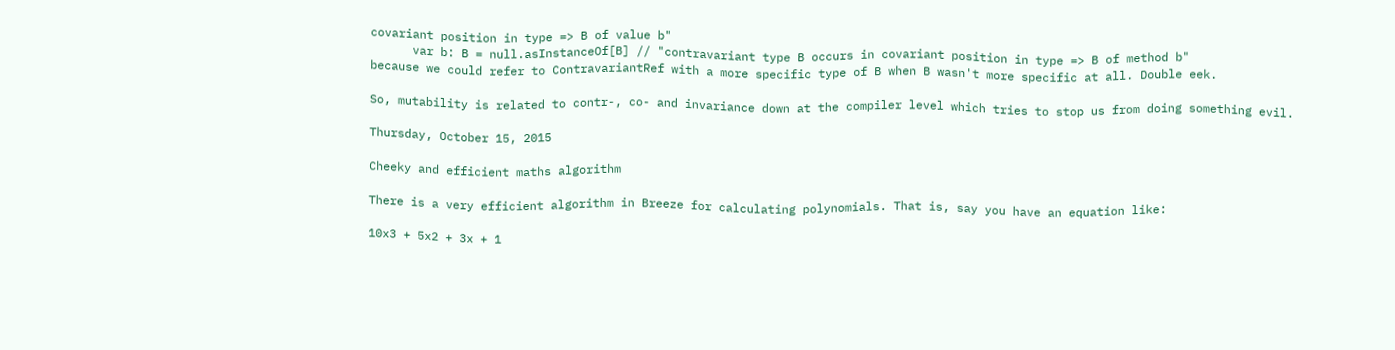covariant position in type => B of value b"
      var b: B = null.asInstanceOf[B] // "contravariant type B occurs in covariant position in type => B of method b"
because we could refer to ContravariantRef with a more specific type of B when B wasn't more specific at all. Double eek.

So, mutability is related to contr-, co- and invariance down at the compiler level which tries to stop us from doing something evil.

Thursday, October 15, 2015

Cheeky and efficient maths algorithm

There is a very efficient algorithm in Breeze for calculating polynomials. That is, say you have an equation like:

10x3 + 5x2 + 3x + 1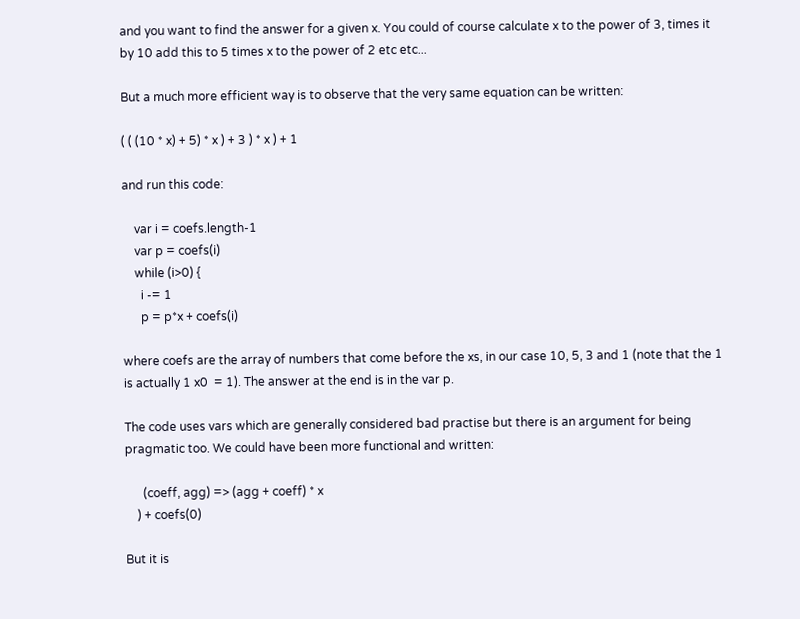and you want to find the answer for a given x. You could of course calculate x to the power of 3, times it by 10 add this to 5 times x to the power of 2 etc etc...

But a much more efficient way is to observe that the very same equation can be written:

( ( (10 * x) + 5) * x ) + 3 ) * x ) + 1

and run this code:

    var i = coefs.length-1
    var p = coefs(i)
    while (i>0) {
      i -= 1
      p = p*x + coefs(i)

where coefs are the array of numbers that come before the xs, in our case 10, 5, 3 and 1 (note that the 1 is actually 1 x0  = 1). The answer at the end is in the var p.

The code uses vars which are generally considered bad practise but there is an argument for being pragmatic too. We could have been more functional and written:

      (coeff, agg) => (agg + coeff) * x
    ) + coefs(0)

But it is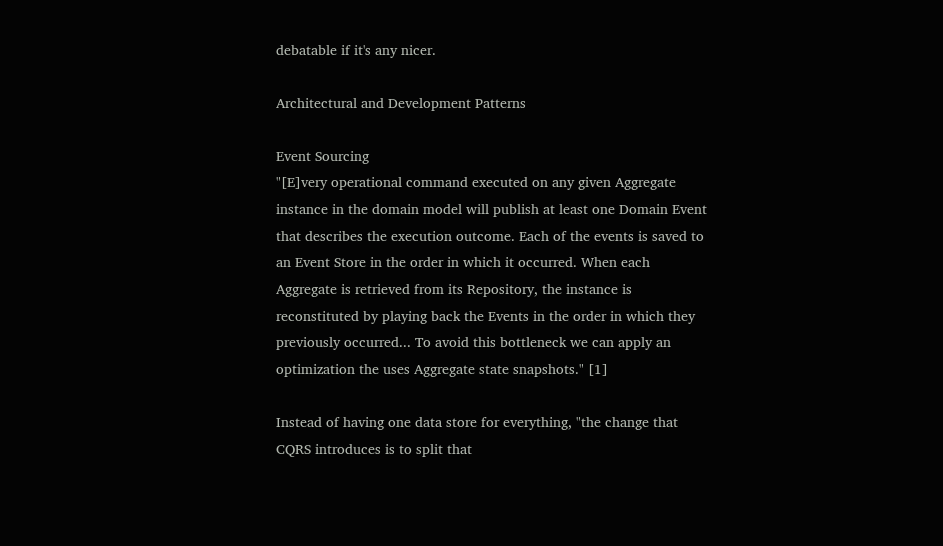debatable if it's any nicer.

Architectural and Development Patterns

Event Sourcing
"[E]very operational command executed on any given Aggregate instance in the domain model will publish at least one Domain Event that describes the execution outcome. Each of the events is saved to an Event Store in the order in which it occurred. When each Aggregate is retrieved from its Repository, the instance is reconstituted by playing back the Events in the order in which they previously occurred... To avoid this bottleneck we can apply an optimization the uses Aggregate state snapshots." [1]

Instead of having one data store for everything, "the change that CQRS introduces is to split that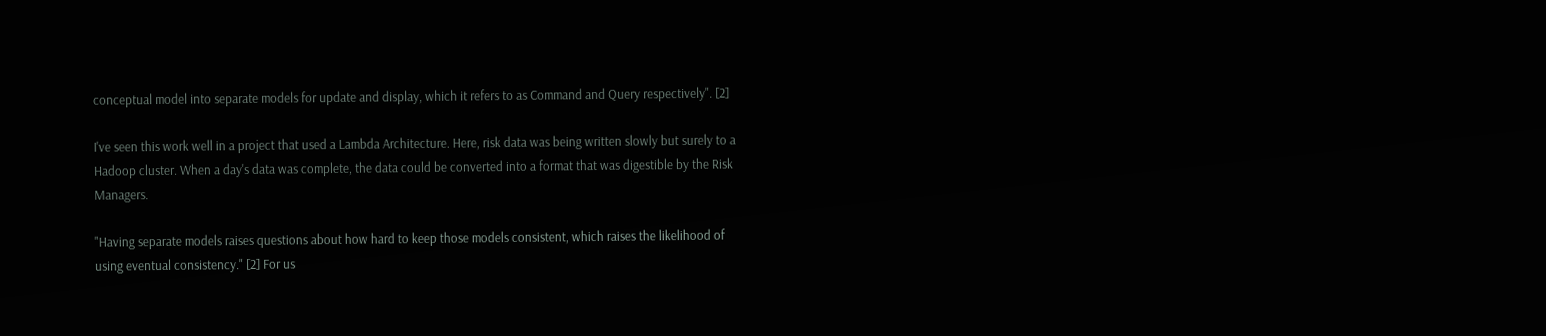conceptual model into separate models for update and display, which it refers to as Command and Query respectively". [2]

I've seen this work well in a project that used a Lambda Architecture. Here, risk data was being written slowly but surely to a Hadoop cluster. When a day's data was complete, the data could be converted into a format that was digestible by the Risk Managers.

"Having separate models raises questions about how hard to keep those models consistent, which raises the likelihood of using eventual consistency." [2] For us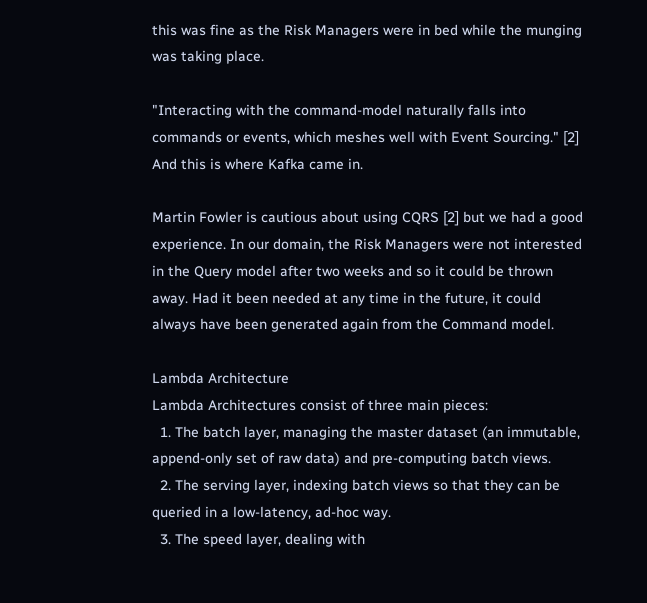this was fine as the Risk Managers were in bed while the munging was taking place.

"Interacting with the command-model naturally falls into commands or events, which meshes well with Event Sourcing." [2] And this is where Kafka came in.

Martin Fowler is cautious about using CQRS [2] but we had a good experience. In our domain, the Risk Managers were not interested in the Query model after two weeks and so it could be thrown away. Had it been needed at any time in the future, it could always have been generated again from the Command model.

Lambda Architecture
Lambda Architectures consist of three main pieces:
  1. The batch layer, managing the master dataset (an immutable, append-only set of raw data) and pre-computing batch views.
  2. The serving layer, indexing batch views so that they can be queried in a low-latency, ad-hoc way.
  3. The speed layer, dealing with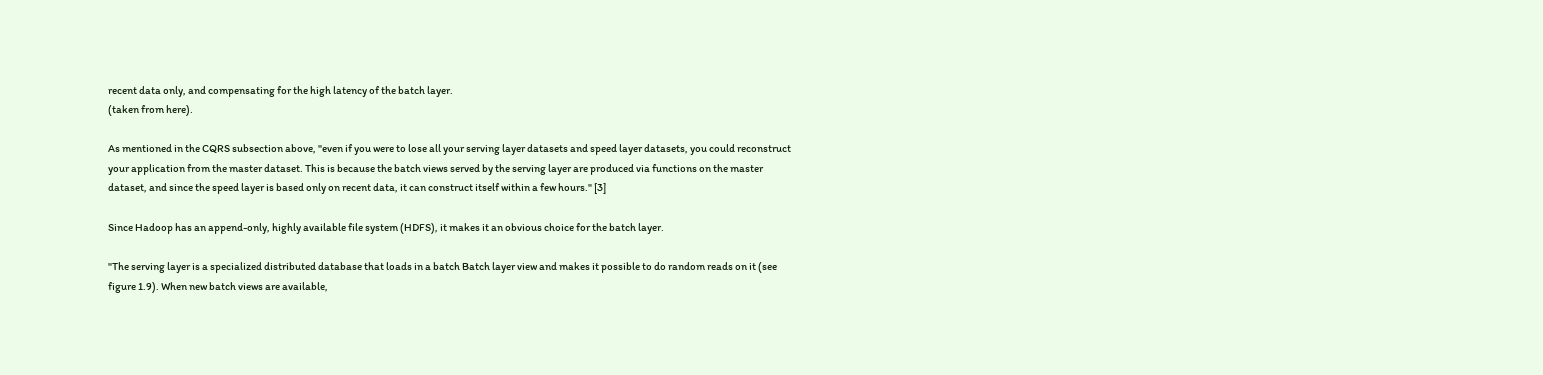recent data only, and compensating for the high latency of the batch layer.
(taken from here).

As mentioned in the CQRS subsection above, "even if you were to lose all your serving layer datasets and speed layer datasets, you could reconstruct your application from the master dataset. This is because the batch views served by the serving layer are produced via functions on the master dataset, and since the speed layer is based only on recent data, it can construct itself within a few hours." [3]

Since Hadoop has an append-only, highly available file system (HDFS), it makes it an obvious choice for the batch layer.

"The serving layer is a specialized distributed database that loads in a batch Batch layer view and makes it possible to do random reads on it (see figure 1.9). When new batch views are available,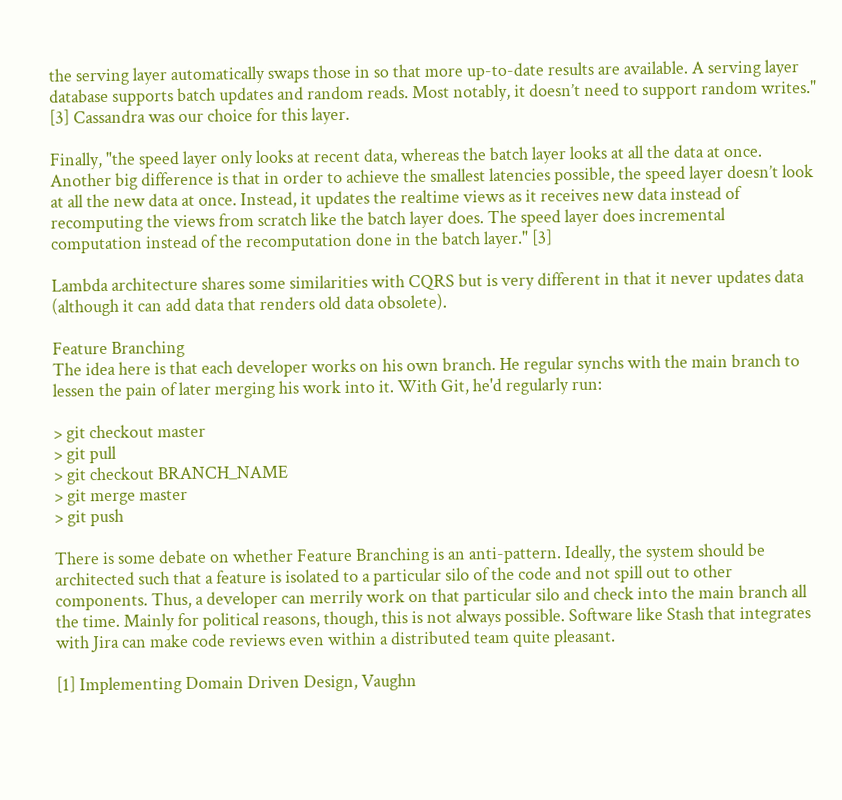the serving layer automatically swaps those in so that more up-to-date results are available. A serving layer database supports batch updates and random reads. Most notably, it doesn’t need to support random writes." [3] Cassandra was our choice for this layer.

Finally, "the speed layer only looks at recent data, whereas the batch layer looks at all the data at once. Another big difference is that in order to achieve the smallest latencies possible, the speed layer doesn’t look at all the new data at once. Instead, it updates the realtime views as it receives new data instead of recomputing the views from scratch like the batch layer does. The speed layer does incremental computation instead of the recomputation done in the batch layer." [3]

Lambda architecture shares some similarities with CQRS but is very different in that it never updates data (although it can add data that renders old data obsolete).

Feature Branching
The idea here is that each developer works on his own branch. He regular synchs with the main branch to lessen the pain of later merging his work into it. With Git, he'd regularly run:

> git checkout master
> git pull
> git checkout BRANCH_NAME
> git merge master
> git push

There is some debate on whether Feature Branching is an anti-pattern. Ideally, the system should be architected such that a feature is isolated to a particular silo of the code and not spill out to other components. Thus, a developer can merrily work on that particular silo and check into the main branch all the time. Mainly for political reasons, though, this is not always possible. Software like Stash that integrates with Jira can make code reviews even within a distributed team quite pleasant.

[1] Implementing Domain Driven Design, Vaughn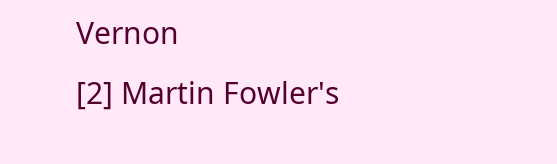Vernon
[2] Martin Fowler's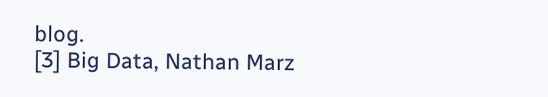blog.
[3] Big Data, Nathan Marz